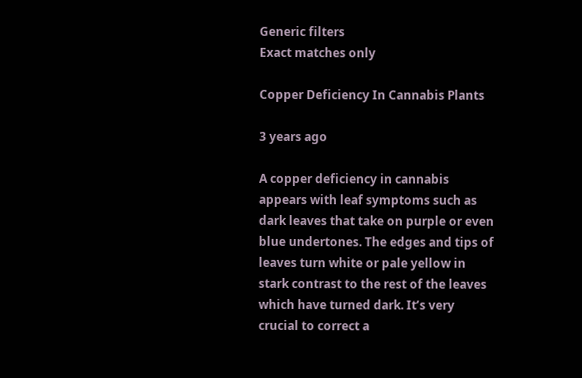Generic filters
Exact matches only

Copper Deficiency In Cannabis Plants

3 years ago

A copper deficiency in cannabis appears with leaf symptoms such as dark leaves that take on purple or even blue undertones. The edges and tips of leaves turn white or pale yellow in stark contrast to the rest of the leaves which have turned dark. It’s very crucial to correct a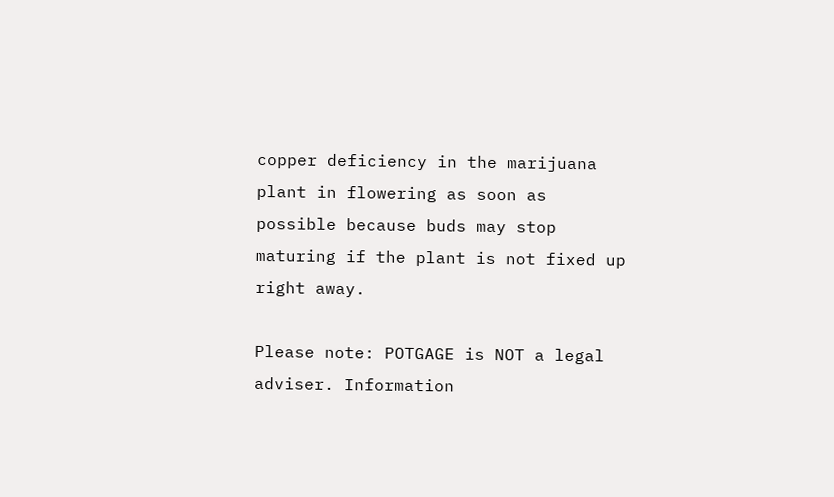copper deficiency in the marijuana plant in flowering as soon as possible because buds may stop maturing if the plant is not fixed up right away.

Please note: POTGAGE is NOT a legal adviser. Information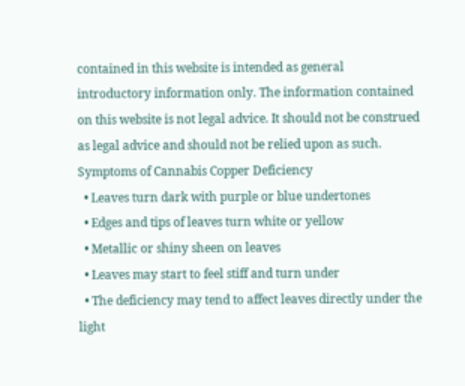contained in this website is intended as general introductory information only. The information contained on this website is not legal advice. It should not be construed as legal advice and should not be relied upon as such.
Symptoms of Cannabis Copper Deficiency
  • Leaves turn dark with purple or blue undertones
  • Edges and tips of leaves turn white or yellow
  • Metallic or shiny sheen on leaves
  • Leaves may start to feel stiff and turn under
  • The deficiency may tend to affect leaves directly under the light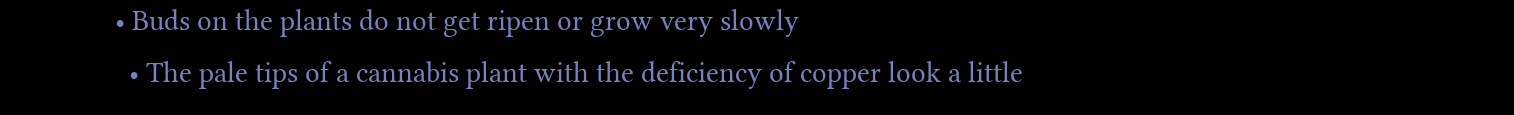• Buds on the plants do not get ripen or grow very slowly
  • The pale tips of a cannabis plant with the deficiency of copper look a little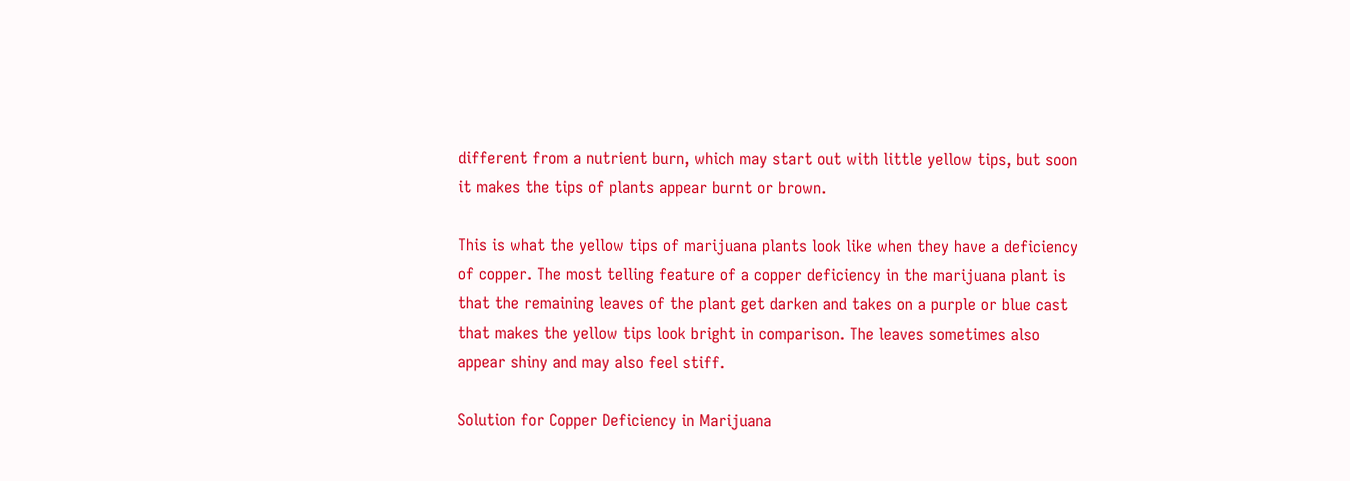different from a nutrient burn, which may start out with little yellow tips, but soon it makes the tips of plants appear burnt or brown.

This is what the yellow tips of marijuana plants look like when they have a deficiency of copper. The most telling feature of a copper deficiency in the marijuana plant is that the remaining leaves of the plant get darken and takes on a purple or blue cast that makes the yellow tips look bright in comparison. The leaves sometimes also appear shiny and may also feel stiff.

Solution for Copper Deficiency in Marijuana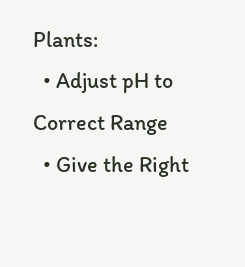Plants:
  • Adjust pH to Correct Range
  • Give the Right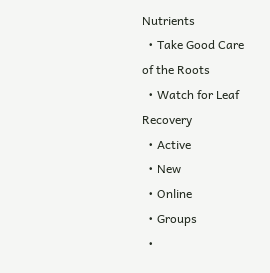Nutrients
  • Take Good Care of the Roots
  • Watch for Leaf Recovery
  • Active
  • New
  • Online
  • Groups
  •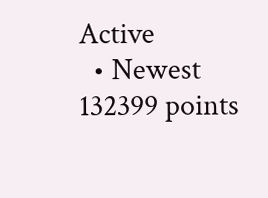Active
  • Newest
132399 points